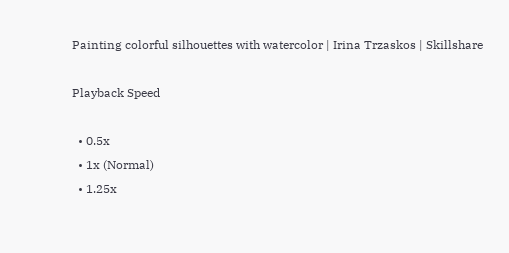Painting colorful silhouettes with watercolor | Irina Trzaskos | Skillshare

Playback Speed

  • 0.5x
  • 1x (Normal)
  • 1.25x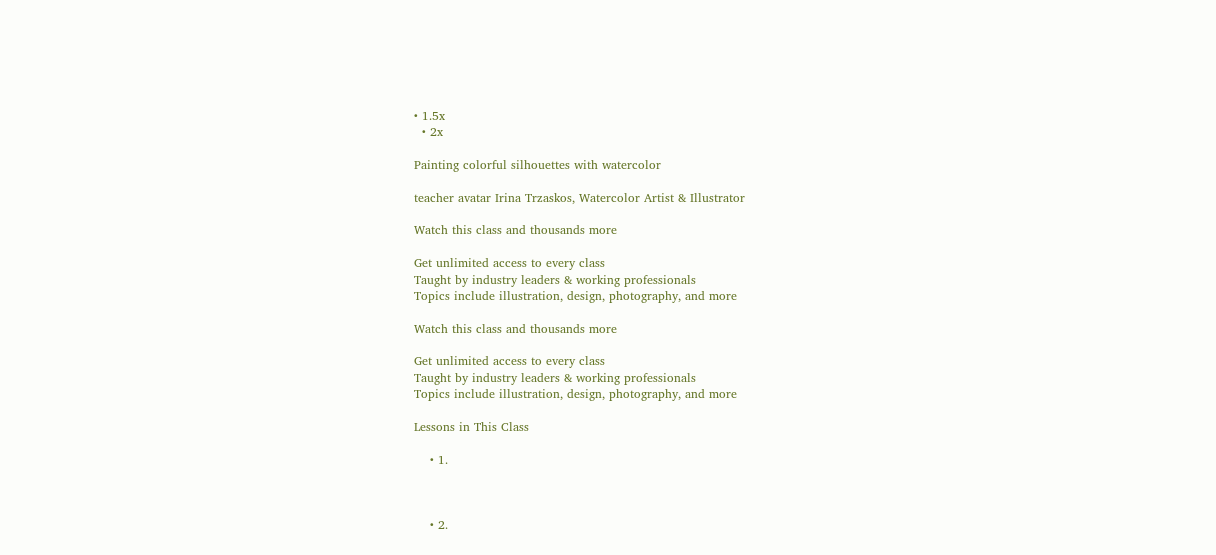• 1.5x
  • 2x

Painting colorful silhouettes with watercolor

teacher avatar Irina Trzaskos, Watercolor Artist & Illustrator

Watch this class and thousands more

Get unlimited access to every class
Taught by industry leaders & working professionals
Topics include illustration, design, photography, and more

Watch this class and thousands more

Get unlimited access to every class
Taught by industry leaders & working professionals
Topics include illustration, design, photography, and more

Lessons in This Class

    • 1.



    • 2.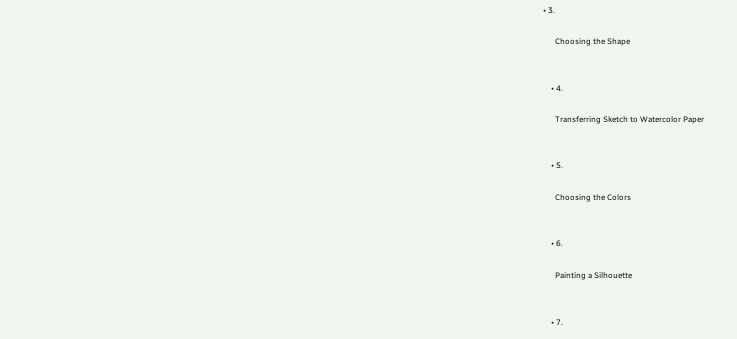• 3.

      Choosing the Shape


    • 4.

      Transferring Sketch to Watercolor Paper


    • 5.

      Choosing the Colors


    • 6.

      Painting a Silhouette


    • 7.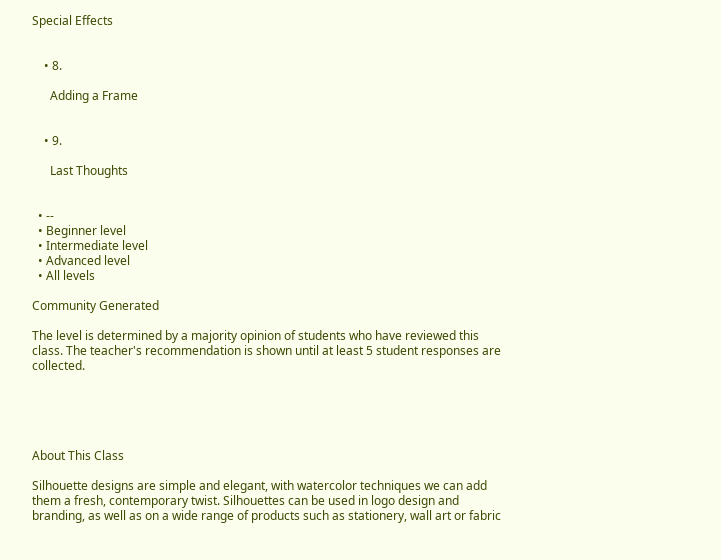Special Effects


    • 8.

      Adding a Frame


    • 9.

      Last Thoughts


  • --
  • Beginner level
  • Intermediate level
  • Advanced level
  • All levels

Community Generated

The level is determined by a majority opinion of students who have reviewed this class. The teacher's recommendation is shown until at least 5 student responses are collected.





About This Class

Silhouette designs are simple and elegant, with watercolor techniques we can add them a fresh, contemporary twist. Silhouettes can be used in logo design and branding, as well as on a wide range of products such as stationery, wall art or fabric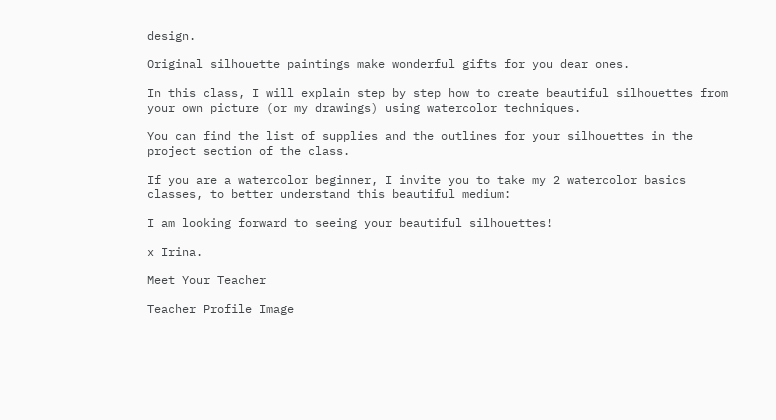design.

Original silhouette paintings make wonderful gifts for you dear ones.

In this class, I will explain step by step how to create beautiful silhouettes from your own picture (or my drawings) using watercolor techniques.

You can find the list of supplies and the outlines for your silhouettes in the project section of the class.

If you are a watercolor beginner, I invite you to take my 2 watercolor basics classes, to better understand this beautiful medium:

I am looking forward to seeing your beautiful silhouettes!

x Irina.

Meet Your Teacher

Teacher Profile Image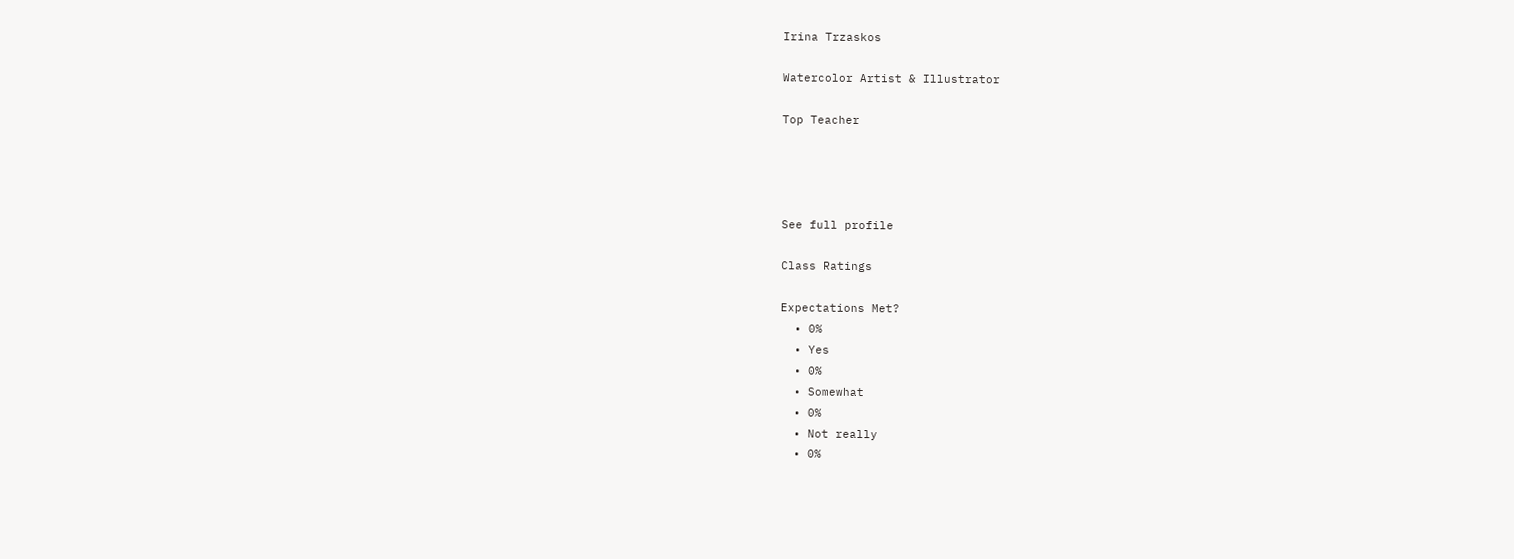Irina Trzaskos

Watercolor Artist & Illustrator

Top Teacher




See full profile

Class Ratings

Expectations Met?
  • 0%
  • Yes
  • 0%
  • Somewhat
  • 0%
  • Not really
  • 0%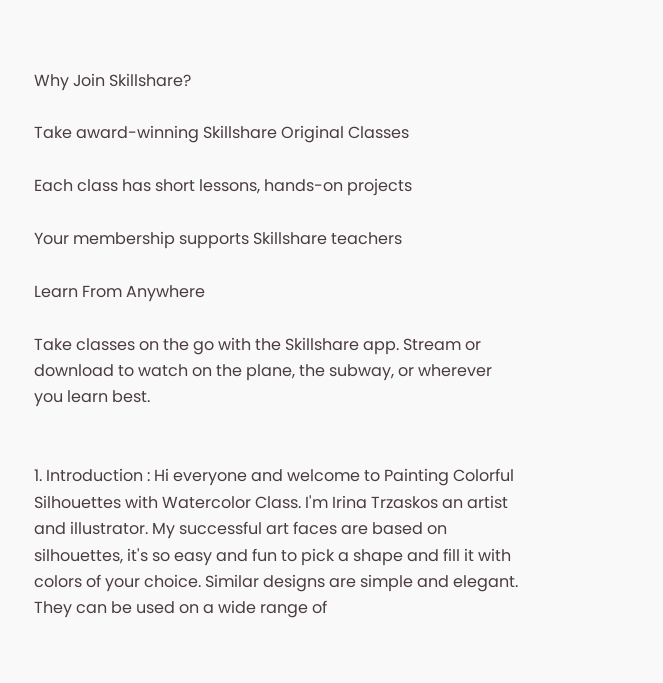Why Join Skillshare?

Take award-winning Skillshare Original Classes

Each class has short lessons, hands-on projects

Your membership supports Skillshare teachers

Learn From Anywhere

Take classes on the go with the Skillshare app. Stream or download to watch on the plane, the subway, or wherever you learn best.


1. Introduction : Hi everyone and welcome to Painting Colorful Silhouettes with Watercolor Class. I'm Irina Trzaskos an artist and illustrator. My successful art faces are based on silhouettes, it's so easy and fun to pick a shape and fill it with colors of your choice. Similar designs are simple and elegant. They can be used on a wide range of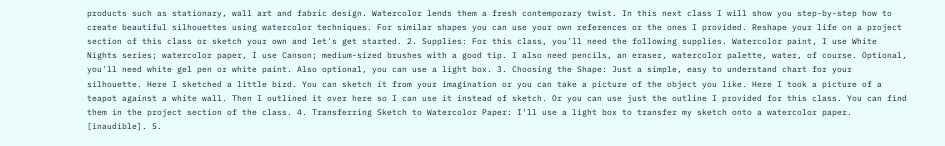products such as stationary, wall art and fabric design. Watercolor lends them a fresh contemporary twist. In this next class I will show you step-by-step how to create beautiful silhouettes using watercolor techniques. For similar shapes you can use your own references or the ones I provided. Reshape your life on a project section of this class or sketch your own and let's get started. 2. Supplies: For this class, you'll need the following supplies. Watercolor paint, I use White Nights series; watercolor paper, I use Canson; medium-sized brushes with a good tip. I also need pencils, an eraser, watercolor palette, water, of course. Optional, you'll need white gel pen or white paint. Also optional, you can use a light box. 3. Choosing the Shape: Just a simple, easy to understand chart for your silhouette. Here I sketched a little bird. You can sketch it from your imagination or you can take a picture of the object you like. Here I took a picture of a teapot against a white wall. Then I outlined it over here so I can use it instead of sketch. Or you can use just the outline I provided for this class. You can find them in the project section of the class. 4. Transferring Sketch to Watercolor Paper: I'll use a light box to transfer my sketch onto a watercolor paper. [inaudible]. 5.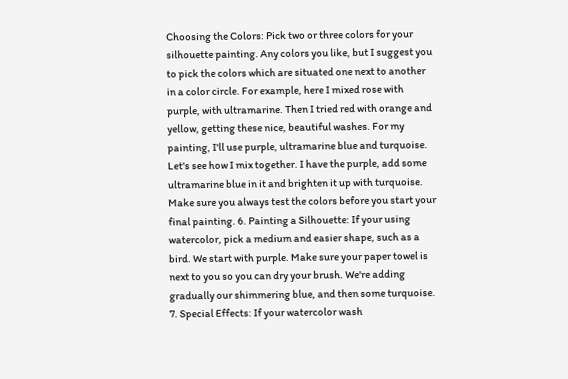Choosing the Colors: Pick two or three colors for your silhouette painting. Any colors you like, but I suggest you to pick the colors which are situated one next to another in a color circle. For example, here I mixed rose with purple, with ultramarine. Then I tried red with orange and yellow, getting these nice, beautiful washes. For my painting, I'll use purple, ultramarine blue and turquoise. Let's see how I mix together. I have the purple, add some ultramarine blue in it and brighten it up with turquoise. Make sure you always test the colors before you start your final painting. 6. Painting a Silhouette: If your using watercolor, pick a medium and easier shape, such as a bird. We start with purple. Make sure your paper towel is next to you so you can dry your brush. We're adding gradually our shimmering blue, and then some turquoise. 7. Special Effects: If your watercolor wash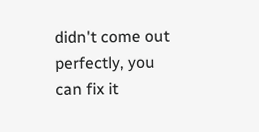didn't come out perfectly, you can fix it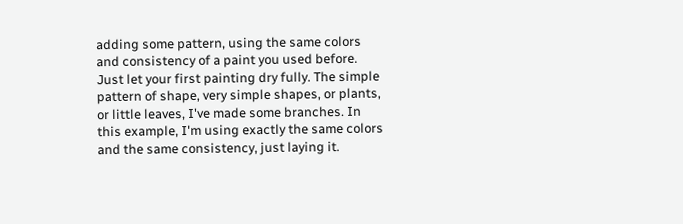adding some pattern, using the same colors and consistency of a paint you used before. Just let your first painting dry fully. The simple pattern of shape, very simple shapes, or plants, or little leaves, I've made some branches. In this example, I'm using exactly the same colors and the same consistency, just laying it.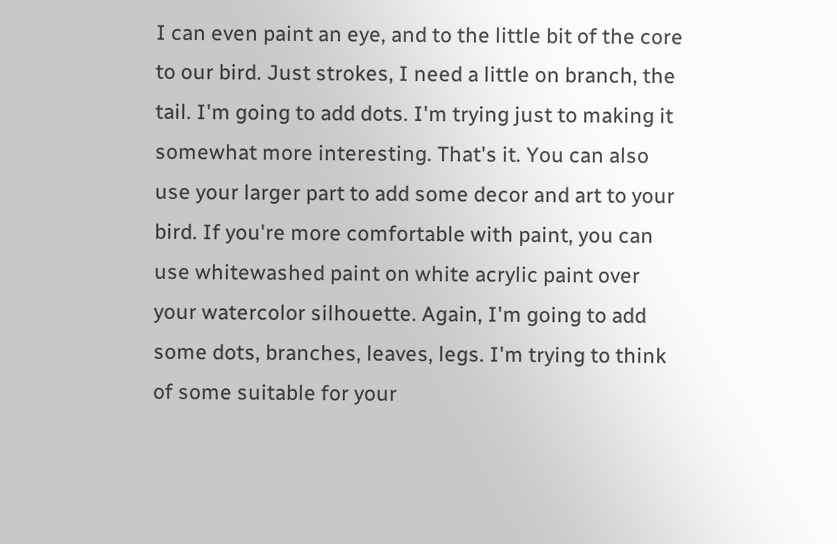I can even paint an eye, and to the little bit of the core to our bird. Just strokes, I need a little on branch, the tail. I'm going to add dots. I'm trying just to making it somewhat more interesting. That's it. You can also use your larger part to add some decor and art to your bird. If you're more comfortable with paint, you can use whitewashed paint on white acrylic paint over your watercolor silhouette. Again, I'm going to add some dots, branches, leaves, legs. I'm trying to think of some suitable for your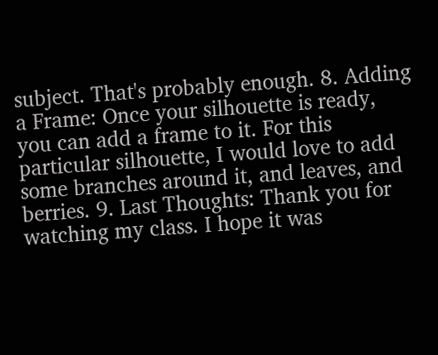subject. That's probably enough. 8. Adding a Frame: Once your silhouette is ready, you can add a frame to it. For this particular silhouette, I would love to add some branches around it, and leaves, and berries. 9. Last Thoughts: Thank you for watching my class. I hope it was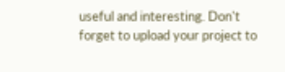useful and interesting. Don't forget to upload your project to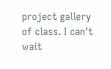project gallery of class. I can't wait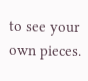to see your own pieces.